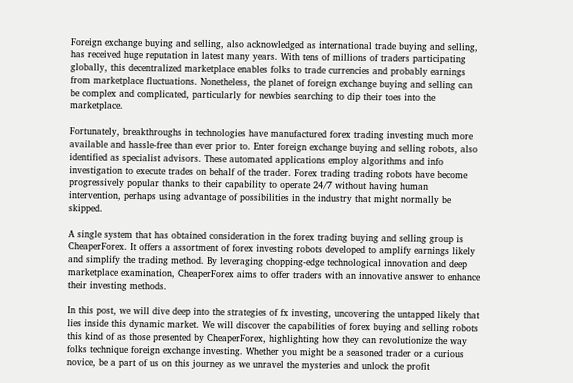Foreign exchange buying and selling, also acknowledged as international trade buying and selling, has received huge reputation in latest many years. With tens of millions of traders participating globally, this decentralized marketplace enables folks to trade currencies and probably earnings from marketplace fluctuations. Nonetheless, the planet of foreign exchange buying and selling can be complex and complicated, particularly for newbies searching to dip their toes into the marketplace.

Fortunately, breakthroughs in technologies have manufactured forex trading investing much more available and hassle-free than ever prior to. Enter foreign exchange buying and selling robots, also identified as specialist advisors. These automated applications employ algorithms and info investigation to execute trades on behalf of the trader. Forex trading trading robots have become progressively popular thanks to their capability to operate 24/7 without having human intervention, perhaps using advantage of possibilities in the industry that might normally be skipped.

A single system that has obtained consideration in the forex trading buying and selling group is CheaperForex. It offers a assortment of forex investing robots developed to amplify earnings likely and simplify the trading method. By leveraging chopping-edge technological innovation and deep marketplace examination, CheaperForex aims to offer traders with an innovative answer to enhance their investing methods.

In this post, we will dive deep into the strategies of fx investing, uncovering the untapped likely that lies inside this dynamic market. We will discover the capabilities of forex buying and selling robots this kind of as those presented by CheaperForex, highlighting how they can revolutionize the way folks technique foreign exchange investing. Whether you might be a seasoned trader or a curious novice, be a part of us on this journey as we unravel the mysteries and unlock the profit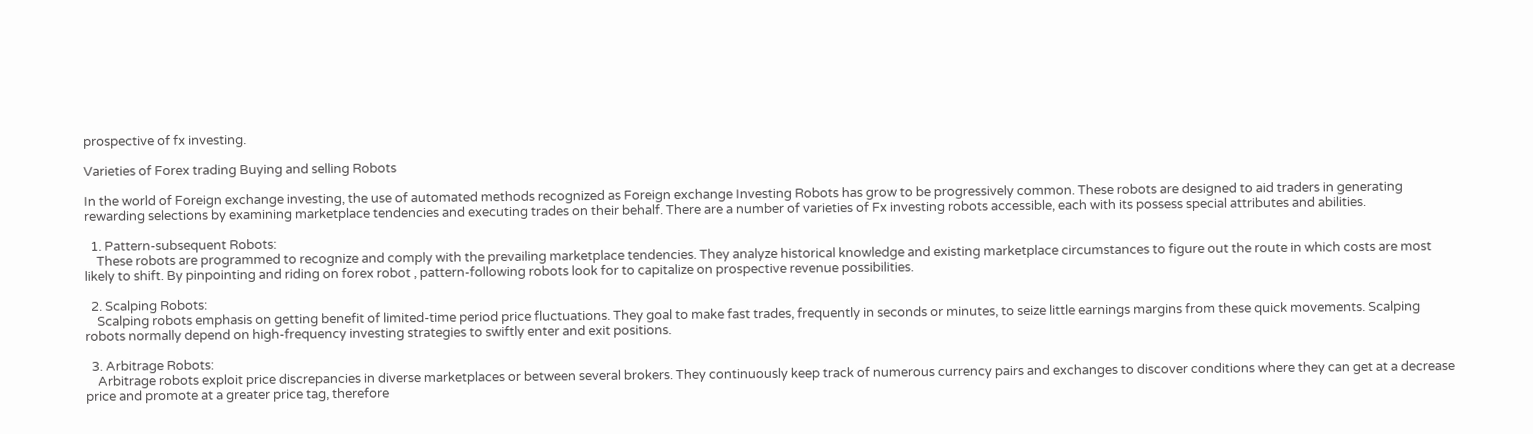prospective of fx investing.

Varieties of Forex trading Buying and selling Robots

In the world of Foreign exchange investing, the use of automated methods recognized as Foreign exchange Investing Robots has grow to be progressively common. These robots are designed to aid traders in generating rewarding selections by examining marketplace tendencies and executing trades on their behalf. There are a number of varieties of Fx investing robots accessible, each with its possess special attributes and abilities.

  1. Pattern-subsequent Robots:
    These robots are programmed to recognize and comply with the prevailing marketplace tendencies. They analyze historical knowledge and existing marketplace circumstances to figure out the route in which costs are most likely to shift. By pinpointing and riding on forex robot , pattern-following robots look for to capitalize on prospective revenue possibilities.

  2. Scalping Robots:
    Scalping robots emphasis on getting benefit of limited-time period price fluctuations. They goal to make fast trades, frequently in seconds or minutes, to seize little earnings margins from these quick movements. Scalping robots normally depend on high-frequency investing strategies to swiftly enter and exit positions.

  3. Arbitrage Robots:
    Arbitrage robots exploit price discrepancies in diverse marketplaces or between several brokers. They continuously keep track of numerous currency pairs and exchanges to discover conditions where they can get at a decrease price and promote at a greater price tag, therefore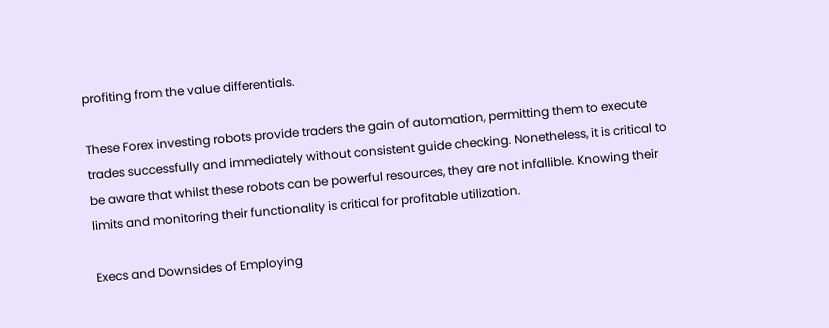profiting from the value differentials.

These Forex investing robots provide traders the gain of automation, permitting them to execute trades successfully and immediately without consistent guide checking. Nonetheless, it is critical to be aware that whilst these robots can be powerful resources, they are not infallible. Knowing their limits and monitoring their functionality is critical for profitable utilization.

Execs and Downsides of Employing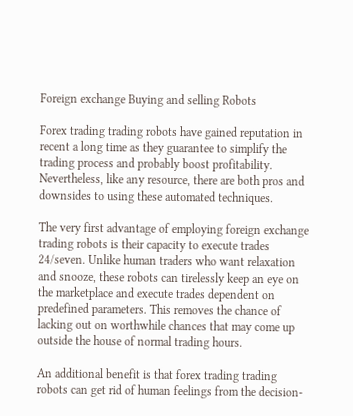Foreign exchange Buying and selling Robots

Forex trading trading robots have gained reputation in recent a long time as they guarantee to simplify the trading process and probably boost profitability. Nevertheless, like any resource, there are both pros and downsides to using these automated techniques.

The very first advantage of employing foreign exchange trading robots is their capacity to execute trades 24/seven. Unlike human traders who want relaxation and snooze, these robots can tirelessly keep an eye on the marketplace and execute trades dependent on predefined parameters. This removes the chance of lacking out on worthwhile chances that may come up outside the house of normal trading hours.

An additional benefit is that forex trading trading robots can get rid of human feelings from the decision-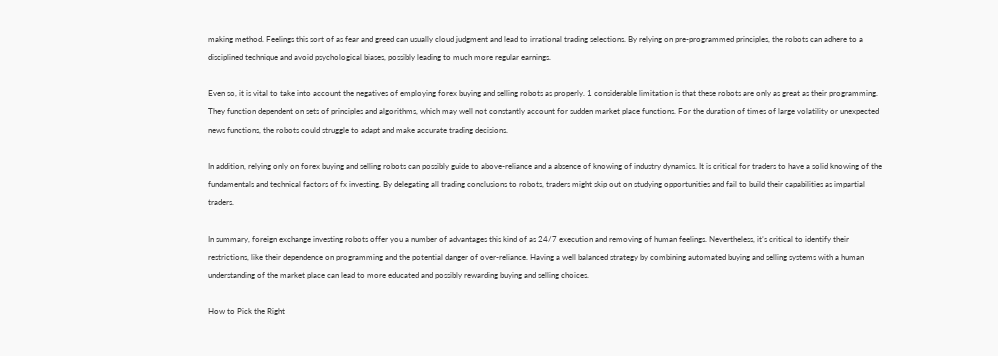making method. Feelings this sort of as fear and greed can usually cloud judgment and lead to irrational trading selections. By relying on pre-programmed principles, the robots can adhere to a disciplined technique and avoid psychological biases, possibly leading to much more regular earnings.

Even so, it is vital to take into account the negatives of employing forex buying and selling robots as properly. 1 considerable limitation is that these robots are only as great as their programming. They function dependent on sets of principles and algorithms, which may well not constantly account for sudden market place functions. For the duration of times of large volatility or unexpected news functions, the robots could struggle to adapt and make accurate trading decisions.

In addition, relying only on forex buying and selling robots can possibly guide to above-reliance and a absence of knowing of industry dynamics. It is critical for traders to have a solid knowing of the fundamentals and technical factors of fx investing. By delegating all trading conclusions to robots, traders might skip out on studying opportunities and fail to build their capabilities as impartial traders.

In summary, foreign exchange investing robots offer you a number of advantages this kind of as 24/7 execution and removing of human feelings. Nevertheless, it’s critical to identify their restrictions, like their dependence on programming and the potential danger of over-reliance. Having a well balanced strategy by combining automated buying and selling systems with a human understanding of the market place can lead to more educated and possibly rewarding buying and selling choices.

How to Pick the Right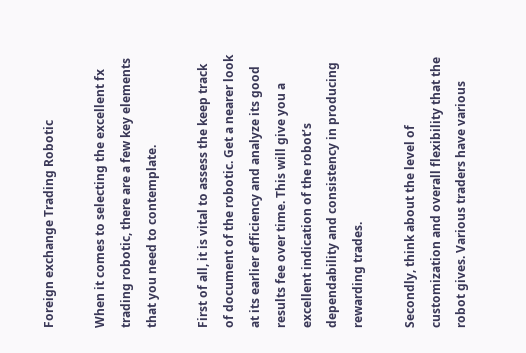Foreign exchange Trading Robotic

When it comes to selecting the excellent fx trading robotic, there are a few key elements that you need to contemplate.

First of all, it is vital to assess the keep track of document of the robotic. Get a nearer look at its earlier efficiency and analyze its good results fee over time. This will give you a excellent indication of the robot’s dependability and consistency in producing rewarding trades.

Secondly, think about the level of customization and overall flexibility that the robot gives. Various traders have various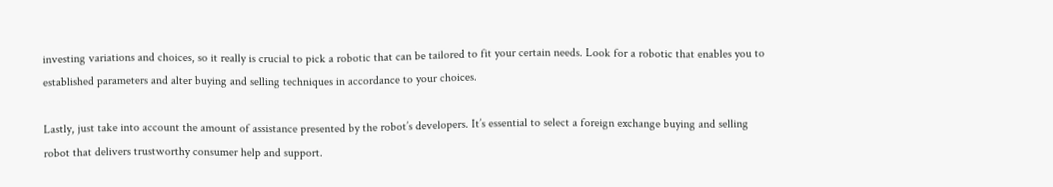investing variations and choices, so it really is crucial to pick a robotic that can be tailored to fit your certain needs. Look for a robotic that enables you to established parameters and alter buying and selling techniques in accordance to your choices.

Lastly, just take into account the amount of assistance presented by the robot’s developers. It’s essential to select a foreign exchange buying and selling robot that delivers trustworthy consumer help and support.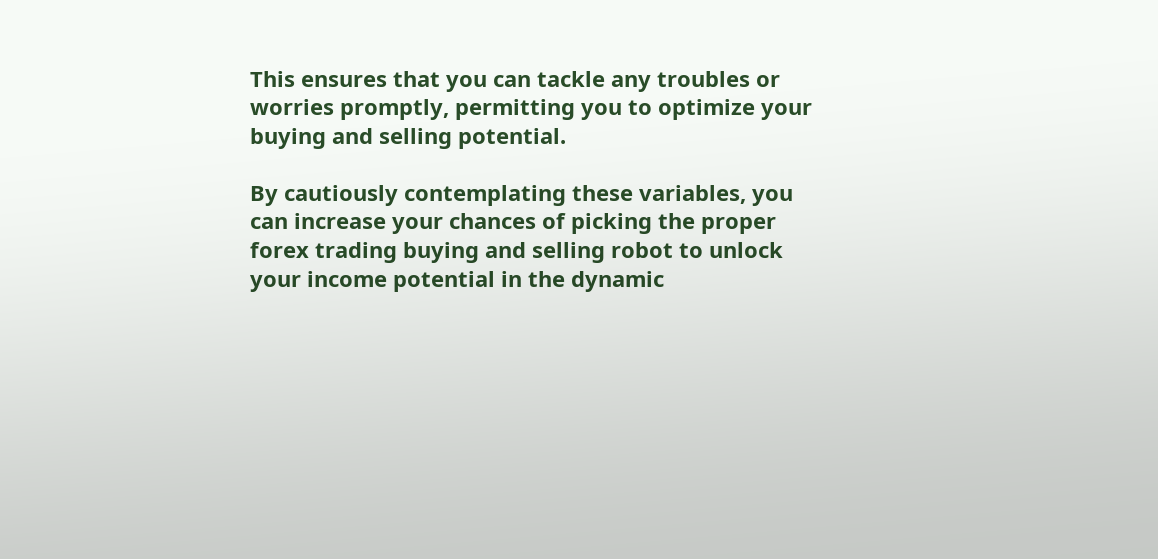This ensures that you can tackle any troubles or worries promptly, permitting you to optimize your buying and selling potential.

By cautiously contemplating these variables, you can increase your chances of picking the proper forex trading buying and selling robot to unlock your income potential in the dynamic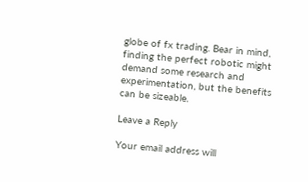globe of fx trading. Bear in mind, finding the perfect robotic might demand some research and experimentation, but the benefits can be sizeable.

Leave a Reply

Your email address will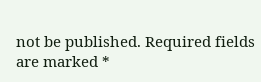not be published. Required fields are marked *